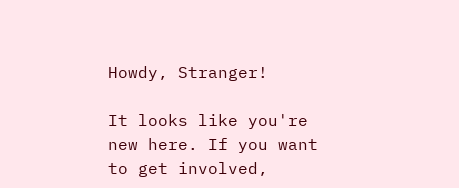Howdy, Stranger!

It looks like you're new here. If you want to get involved,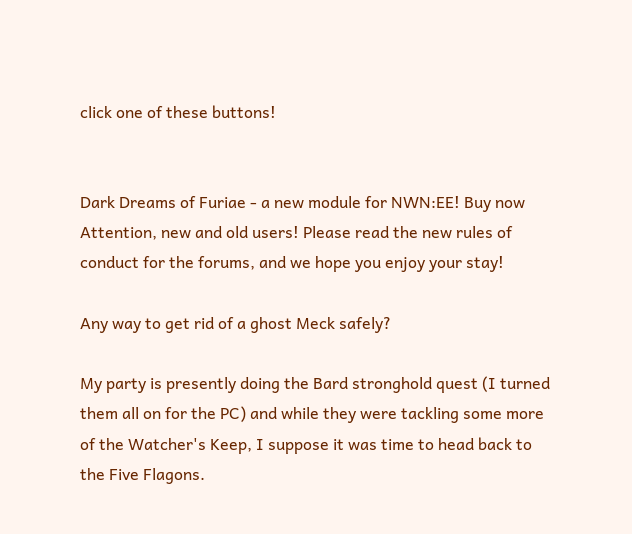click one of these buttons!


Dark Dreams of Furiae - a new module for NWN:EE! Buy now
Attention, new and old users! Please read the new rules of conduct for the forums, and we hope you enjoy your stay!

Any way to get rid of a ghost Meck safely?

My party is presently doing the Bard stronghold quest (I turned them all on for the PC) and while they were tackling some more of the Watcher's Keep, I suppose it was time to head back to the Five Flagons.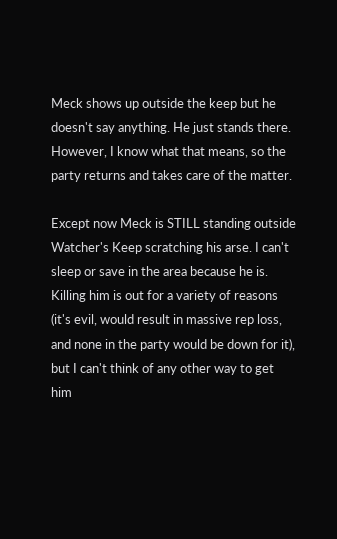Meck shows up outside the keep but he doesn't say anything. He just stands there. However, I know what that means, so the party returns and takes care of the matter.

Except now Meck is STILL standing outside Watcher's Keep scratching his arse. I can't sleep or save in the area because he is. Killing him is out for a variety of reasons (it's evil, would result in massive rep loss, and none in the party would be down for it), but I can't think of any other way to get him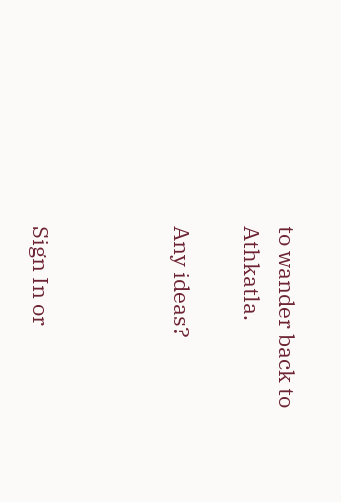to wander back to Athkatla.

Any ideas?



Sign In or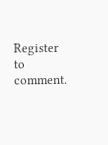Register to comment.